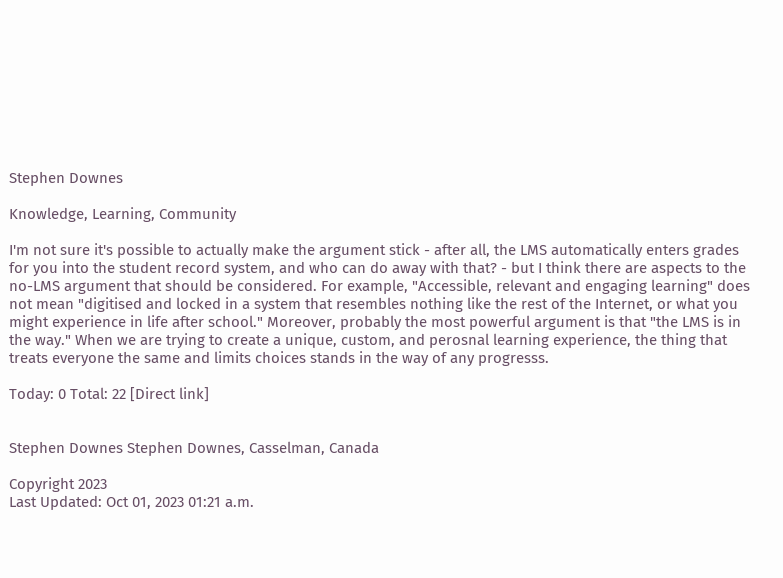Stephen Downes

Knowledge, Learning, Community

I'm not sure it's possible to actually make the argument stick - after all, the LMS automatically enters grades for you into the student record system, and who can do away with that? - but I think there are aspects to the no-LMS argument that should be considered. For example, "Accessible, relevant and engaging learning" does not mean "digitised and locked in a system that resembles nothing like the rest of the Internet, or what you might experience in life after school." Moreover, probably the most powerful argument is that "the LMS is in the way." When we are trying to create a unique, custom, and perosnal learning experience, the thing that treats everyone the same and limits choices stands in the way of any progresss.

Today: 0 Total: 22 [Direct link]


Stephen Downes Stephen Downes, Casselman, Canada

Copyright 2023
Last Updated: Oct 01, 2023 01:21 a.m.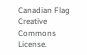Canadian Flag Creative Commons License.